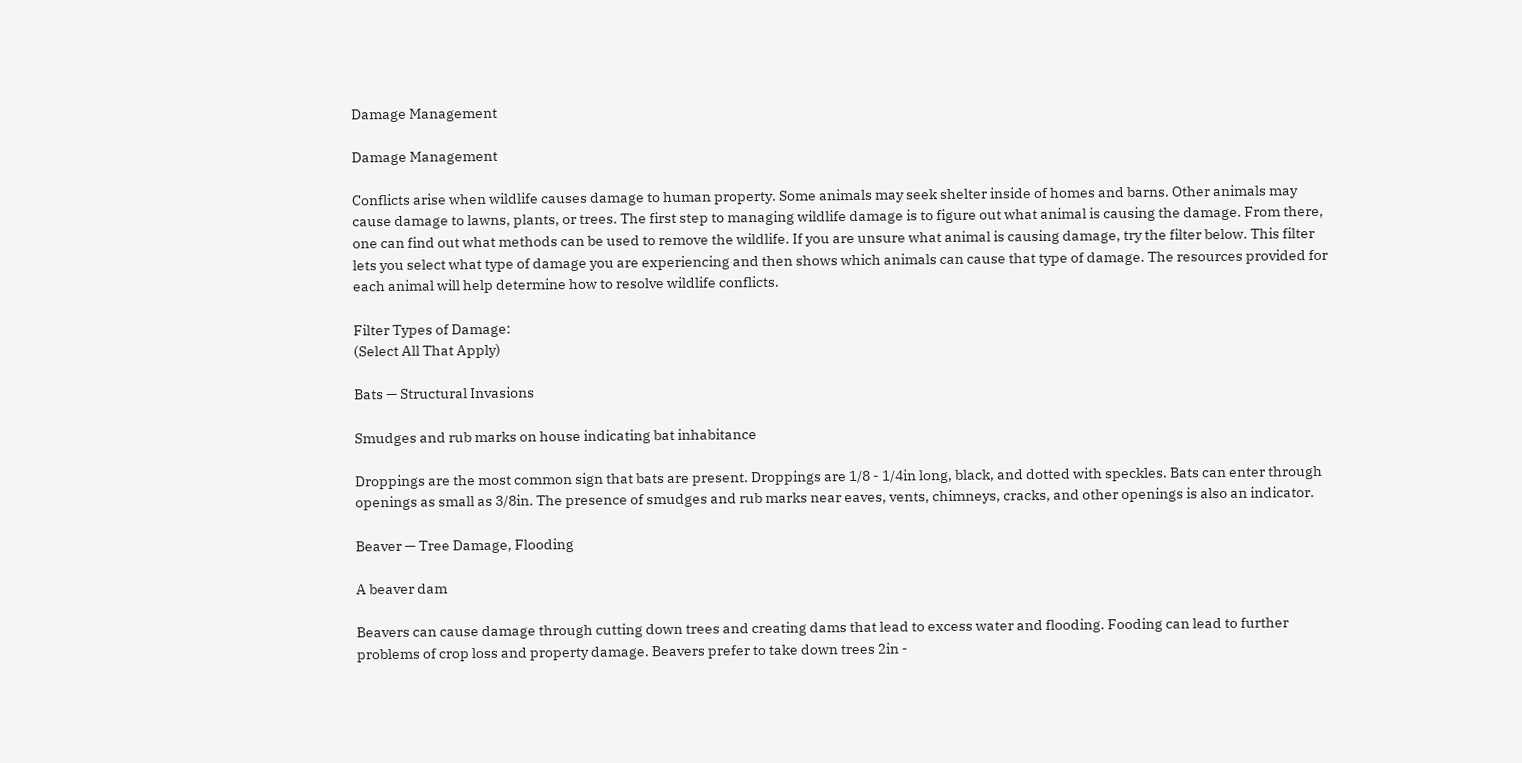Damage Management

Damage Management

Conflicts arise when wildlife causes damage to human property. Some animals may seek shelter inside of homes and barns. Other animals may cause damage to lawns, plants, or trees. The first step to managing wildlife damage is to figure out what animal is causing the damage. From there, one can find out what methods can be used to remove the wildlife. If you are unsure what animal is causing damage, try the filter below. This filter lets you select what type of damage you are experiencing and then shows which animals can cause that type of damage. The resources provided for each animal will help determine how to resolve wildlife conflicts.

Filter Types of Damage:
(Select All That Apply)

Bats — Structural Invasions

Smudges and rub marks on house indicating bat inhabitance

Droppings are the most common sign that bats are present. Droppings are 1/8 - 1/4in long, black, and dotted with speckles. Bats can enter through openings as small as 3/8in. The presence of smudges and rub marks near eaves, vents, chimneys, cracks, and other openings is also an indicator.

Beaver — Tree Damage, Flooding

A beaver dam

Beavers can cause damage through cutting down trees and creating dams that lead to excess water and flooding. Fooding can lead to further problems of crop loss and property damage. Beavers prefer to take down trees 2in -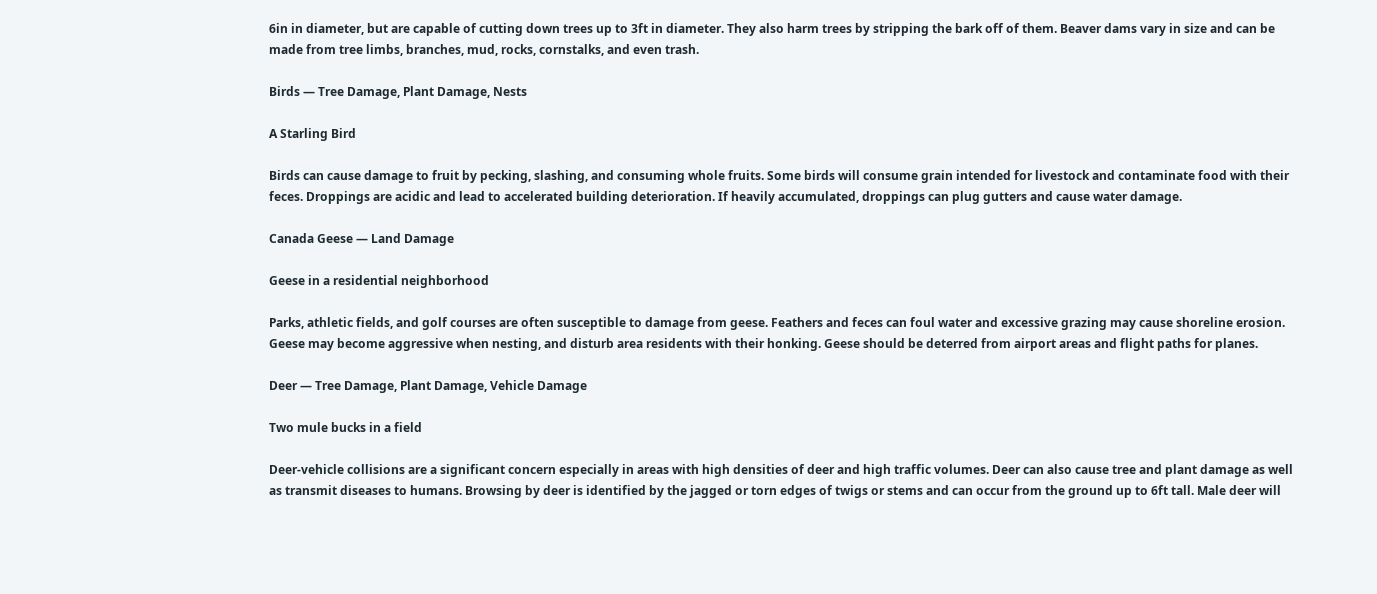6in in diameter, but are capable of cutting down trees up to 3ft in diameter. They also harm trees by stripping the bark off of them. Beaver dams vary in size and can be made from tree limbs, branches, mud, rocks, cornstalks, and even trash.

Birds — Tree Damage, Plant Damage, Nests

A Starling Bird

Birds can cause damage to fruit by pecking, slashing, and consuming whole fruits. Some birds will consume grain intended for livestock and contaminate food with their feces. Droppings are acidic and lead to accelerated building deterioration. If heavily accumulated, droppings can plug gutters and cause water damage.

Canada Geese — Land Damage

Geese in a residential neighborhood

Parks, athletic fields, and golf courses are often susceptible to damage from geese. Feathers and feces can foul water and excessive grazing may cause shoreline erosion. Geese may become aggressive when nesting, and disturb area residents with their honking. Geese should be deterred from airport areas and flight paths for planes.

Deer — Tree Damage, Plant Damage, Vehicle Damage

Two mule bucks in a field

Deer-vehicle collisions are a significant concern especially in areas with high densities of deer and high traffic volumes. Deer can also cause tree and plant damage as well as transmit diseases to humans. Browsing by deer is identified by the jagged or torn edges of twigs or stems and can occur from the ground up to 6ft tall. Male deer will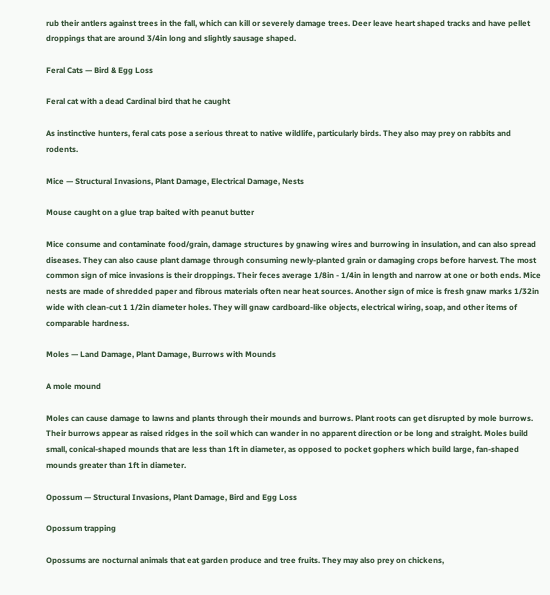rub their antlers against trees in the fall, which can kill or severely damage trees. Deer leave heart shaped tracks and have pellet droppings that are around 3/4in long and slightly sausage shaped.

Feral Cats — Bird & Egg Loss

Feral cat with a dead Cardinal bird that he caught

As instinctive hunters, feral cats pose a serious threat to native wildlife, particularly birds. They also may prey on rabbits and rodents.

Mice — Structural Invasions, Plant Damage, Electrical Damage, Nests

Mouse caught on a glue trap baited with peanut butter

Mice consume and contaminate food/grain, damage structures by gnawing wires and burrowing in insulation, and can also spread diseases. They can also cause plant damage through consuming newly-planted grain or damaging crops before harvest. The most common sign of mice invasions is their droppings. Their feces average 1/8in - 1/4in in length and narrow at one or both ends. Mice nests are made of shredded paper and fibrous materials often near heat sources. Another sign of mice is fresh gnaw marks 1/32in wide with clean-cut 1 1/2in diameter holes. They will gnaw cardboard-like objects, electrical wiring, soap, and other items of comparable hardness.

Moles — Land Damage, Plant Damage, Burrows with Mounds

A mole mound

Moles can cause damage to lawns and plants through their mounds and burrows. Plant roots can get disrupted by mole burrows. Their burrows appear as raised ridges in the soil which can wander in no apparent direction or be long and straight. Moles build small, conical-shaped mounds that are less than 1ft in diameter, as opposed to pocket gophers which build large, fan-shaped mounds greater than 1ft in diameter.

Opossum — Structural Invasions, Plant Damage, Bird and Egg Loss

Opossum trapping

Opossums are nocturnal animals that eat garden produce and tree fruits. They may also prey on chickens,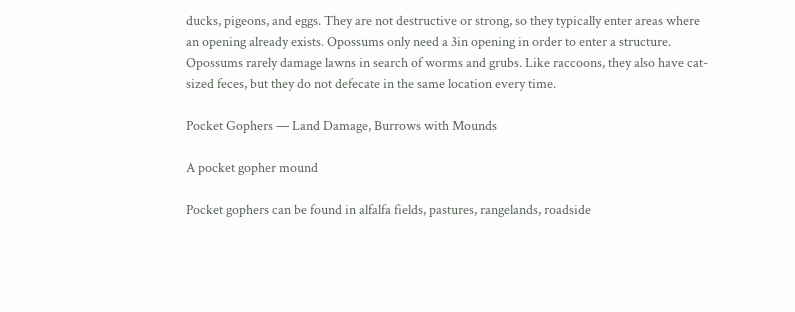ducks, pigeons, and eggs. They are not destructive or strong, so they typically enter areas where an opening already exists. Opossums only need a 3in opening in order to enter a structure. Opossums rarely damage lawns in search of worms and grubs. Like raccoons, they also have cat-sized feces, but they do not defecate in the same location every time.

Pocket Gophers — Land Damage, Burrows with Mounds

A pocket gopher mound

Pocket gophers can be found in alfalfa fields, pastures, rangelands, roadside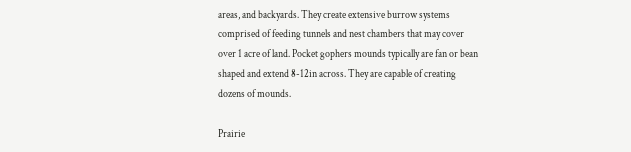areas, and backyards. They create extensive burrow systems comprised of feeding tunnels and nest chambers that may cover over 1 acre of land. Pocket gophers mounds typically are fan or bean shaped and extend 8-12in across. They are capable of creating dozens of mounds.

Prairie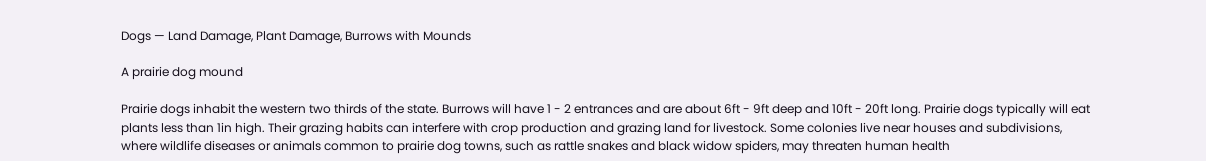Dogs — Land Damage, Plant Damage, Burrows with Mounds

A prairie dog mound

Prairie dogs inhabit the western two thirds of the state. Burrows will have 1 - 2 entrances and are about 6ft - 9ft deep and 10ft - 20ft long. Prairie dogs typically will eat plants less than 1in high. Their grazing habits can interfere with crop production and grazing land for livestock. Some colonies live near houses and subdivisions, where wildlife diseases or animals common to prairie dog towns, such as rattle snakes and black widow spiders, may threaten human health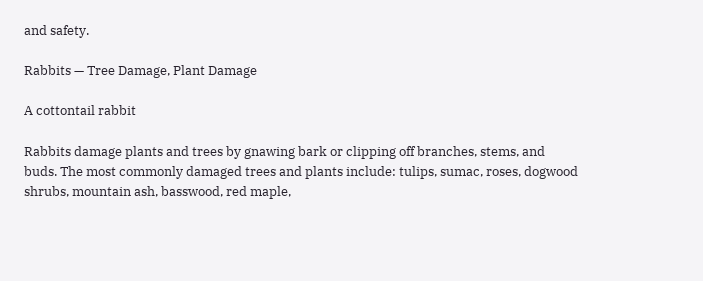and safety.

Rabbits — Tree Damage, Plant Damage

A cottontail rabbit

Rabbits damage plants and trees by gnawing bark or clipping off branches, stems, and buds. The most commonly damaged trees and plants include: tulips, sumac, roses, dogwood shrubs, mountain ash, basswood, red maple,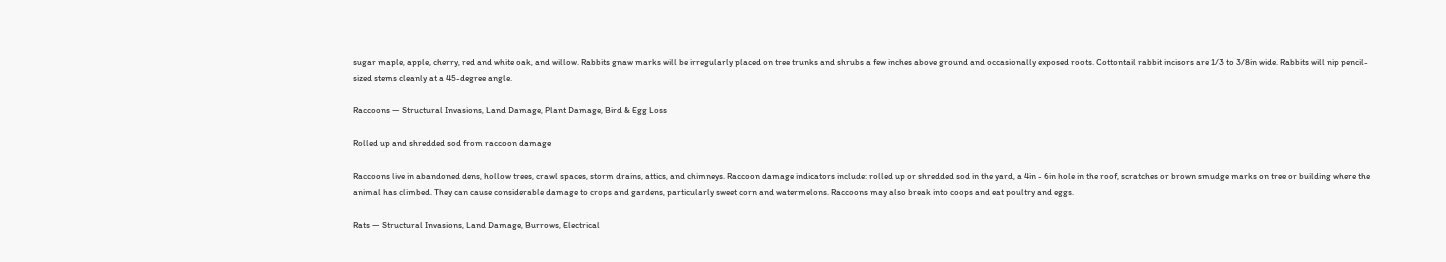sugar maple, apple, cherry, red and white oak, and willow. Rabbits gnaw marks will be irregularly placed on tree trunks and shrubs a few inches above ground and occasionally exposed roots. Cottontail rabbit incisors are 1/3 to 3/8in wide. Rabbits will nip pencil-sized stems cleanly at a 45-degree angle.

Raccoons — Structural Invasions, Land Damage, Plant Damage, Bird & Egg Loss

Rolled up and shredded sod from raccoon damage

Raccoons live in abandoned dens, hollow trees, crawl spaces, storm drains, attics, and chimneys. Raccoon damage indicators include: rolled up or shredded sod in the yard, a 4in - 6in hole in the roof, scratches or brown smudge marks on tree or building where the animal has climbed. They can cause considerable damage to crops and gardens, particularly sweet corn and watermelons. Raccoons may also break into coops and eat poultry and eggs.

Rats — Structural Invasions, Land Damage, Burrows, Electrical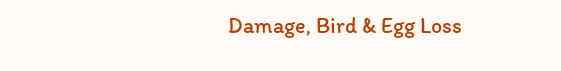Damage, Bird & Egg Loss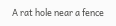A rat hole near a fence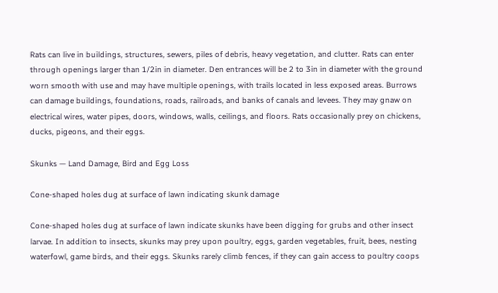Rats can live in buildings, structures, sewers, piles of debris, heavy vegetation, and clutter. Rats can enter through openings larger than 1/2in in diameter. Den entrances will be 2 to 3in in diameter with the ground worn smooth with use and may have multiple openings, with trails located in less exposed areas. Burrows can damage buildings, foundations, roads, railroads, and banks of canals and levees. They may gnaw on electrical wires, water pipes, doors, windows, walls, ceilings, and floors. Rats occasionally prey on chickens, ducks, pigeons, and their eggs.

Skunks — Land Damage, Bird and Egg Loss

Cone-shaped holes dug at surface of lawn indicating skunk damage

Cone-shaped holes dug at surface of lawn indicate skunks have been digging for grubs and other insect larvae. In addition to insects, skunks may prey upon poultry, eggs, garden vegetables, fruit, bees, nesting waterfowl, game birds, and their eggs. Skunks rarely climb fences, if they can gain access to poultry coops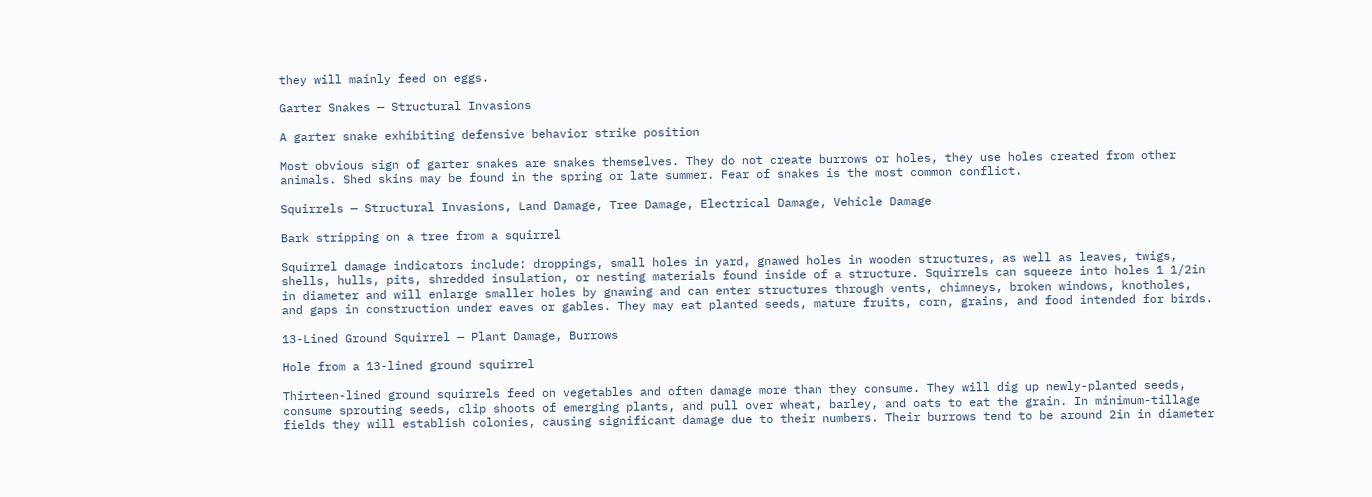they will mainly feed on eggs.

Garter Snakes — Structural Invasions

A garter snake exhibiting defensive behavior strike position

Most obvious sign of garter snakes are snakes themselves. They do not create burrows or holes, they use holes created from other animals. Shed skins may be found in the spring or late summer. Fear of snakes is the most common conflict.

Squirrels — Structural Invasions, Land Damage, Tree Damage, Electrical Damage, Vehicle Damage

Bark stripping on a tree from a squirrel

Squirrel damage indicators include: droppings, small holes in yard, gnawed holes in wooden structures, as well as leaves, twigs, shells, hulls, pits, shredded insulation, or nesting materials found inside of a structure. Squirrels can squeeze into holes 1 1/2in in diameter and will enlarge smaller holes by gnawing and can enter structures through vents, chimneys, broken windows, knotholes, and gaps in construction under eaves or gables. They may eat planted seeds, mature fruits, corn, grains, and food intended for birds.

13-Lined Ground Squirrel — Plant Damage, Burrows

Hole from a 13-lined ground squirrel

Thirteen-lined ground squirrels feed on vegetables and often damage more than they consume. They will dig up newly-planted seeds, consume sprouting seeds, clip shoots of emerging plants, and pull over wheat, barley, and oats to eat the grain. In minimum-tillage fields they will establish colonies, causing significant damage due to their numbers. Their burrows tend to be around 2in in diameter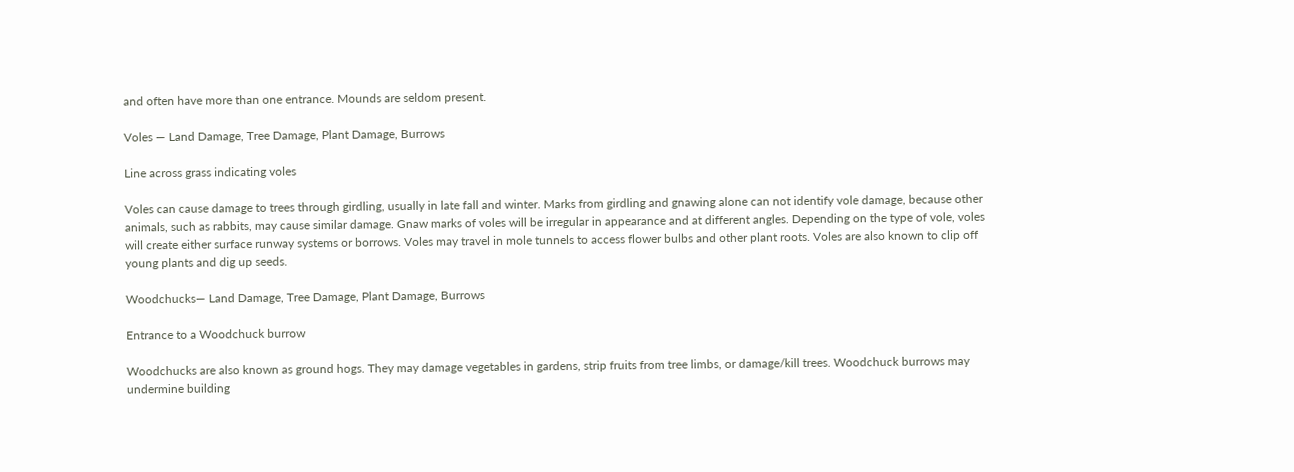and often have more than one entrance. Mounds are seldom present.

Voles — Land Damage, Tree Damage, Plant Damage, Burrows

Line across grass indicating voles

Voles can cause damage to trees through girdling, usually in late fall and winter. Marks from girdling and gnawing alone can not identify vole damage, because other animals, such as rabbits, may cause similar damage. Gnaw marks of voles will be irregular in appearance and at different angles. Depending on the type of vole, voles will create either surface runway systems or borrows. Voles may travel in mole tunnels to access flower bulbs and other plant roots. Voles are also known to clip off young plants and dig up seeds.

Woodchucks— Land Damage, Tree Damage, Plant Damage, Burrows

Entrance to a Woodchuck burrow

Woodchucks are also known as ground hogs. They may damage vegetables in gardens, strip fruits from tree limbs, or damage/kill trees. Woodchuck burrows may undermine building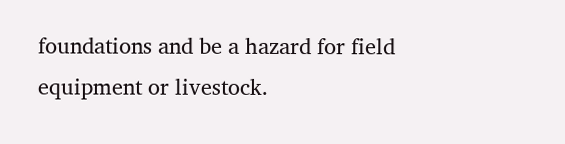foundations and be a hazard for field equipment or livestock.